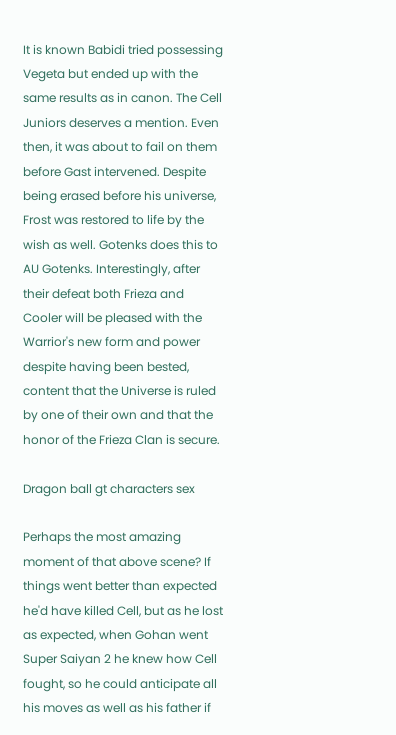It is known Babidi tried possessing Vegeta but ended up with the same results as in canon. The Cell Juniors deserves a mention. Even then, it was about to fail on them before Gast intervened. Despite being erased before his universe, Frost was restored to life by the wish as well. Gotenks does this to AU Gotenks. Interestingly, after their defeat both Frieza and Cooler will be pleased with the Warrior's new form and power despite having been bested, content that the Universe is ruled by one of their own and that the honor of the Frieza Clan is secure.

Dragon ball gt characters sex

Perhaps the most amazing moment of that above scene? If things went better than expected he'd have killed Cell, but as he lost as expected, when Gohan went Super Saiyan 2 he knew how Cell fought, so he could anticipate all his moves as well as his father if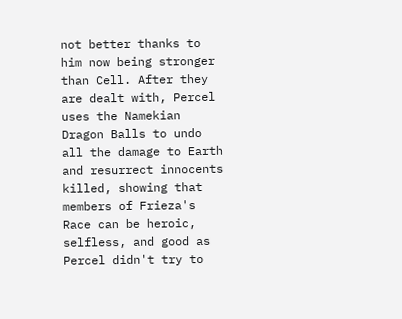not better thanks to him now being stronger than Cell. After they are dealt with, Percel uses the Namekian Dragon Balls to undo all the damage to Earth and resurrect innocents killed, showing that members of Frieza's Race can be heroic, selfless, and good as Percel didn't try to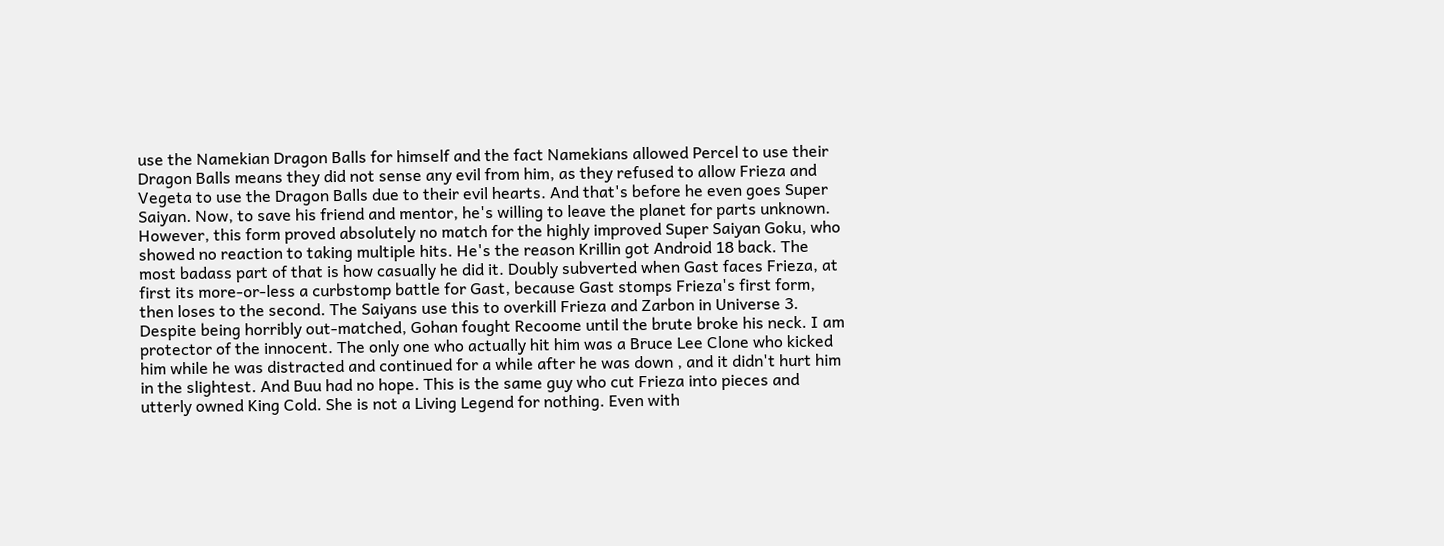use the Namekian Dragon Balls for himself and the fact Namekians allowed Percel to use their Dragon Balls means they did not sense any evil from him, as they refused to allow Frieza and Vegeta to use the Dragon Balls due to their evil hearts. And that's before he even goes Super Saiyan. Now, to save his friend and mentor, he's willing to leave the planet for parts unknown. However, this form proved absolutely no match for the highly improved Super Saiyan Goku, who showed no reaction to taking multiple hits. He's the reason Krillin got Android 18 back. The most badass part of that is how casually he did it. Doubly subverted when Gast faces Frieza, at first its more-or-less a curbstomp battle for Gast, because Gast stomps Frieza's first form, then loses to the second. The Saiyans use this to overkill Frieza and Zarbon in Universe 3. Despite being horribly out-matched, Gohan fought Recoome until the brute broke his neck. I am protector of the innocent. The only one who actually hit him was a Bruce Lee Clone who kicked him while he was distracted and continued for a while after he was down , and it didn't hurt him in the slightest. And Buu had no hope. This is the same guy who cut Frieza into pieces and utterly owned King Cold. She is not a Living Legend for nothing. Even with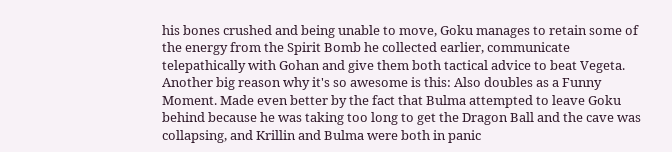his bones crushed and being unable to move, Goku manages to retain some of the energy from the Spirit Bomb he collected earlier, communicate telepathically with Gohan and give them both tactical advice to beat Vegeta. Another big reason why it's so awesome is this: Also doubles as a Funny Moment. Made even better by the fact that Bulma attempted to leave Goku behind because he was taking too long to get the Dragon Ball and the cave was collapsing, and Krillin and Bulma were both in panic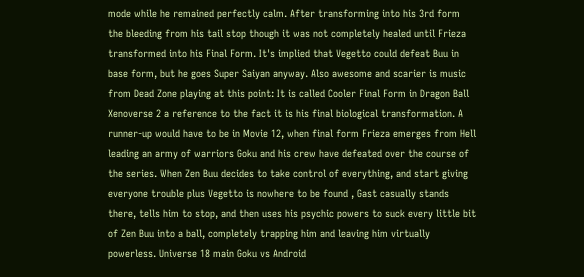mode while he remained perfectly calm. After transforming into his 3rd form the bleeding from his tail stop though it was not completely healed until Frieza transformed into his Final Form. It's implied that Vegetto could defeat Buu in base form, but he goes Super Saiyan anyway. Also awesome and scarier is music from Dead Zone playing at this point: It is called Cooler Final Form in Dragon Ball Xenoverse 2 a reference to the fact it is his final biological transformation. A runner-up would have to be in Movie 12, when final form Frieza emerges from Hell leading an army of warriors Goku and his crew have defeated over the course of the series. When Zen Buu decides to take control of everything, and start giving everyone trouble plus Vegetto is nowhere to be found , Gast casually stands there, tells him to stop, and then uses his psychic powers to suck every little bit of Zen Buu into a ball, completely trapping him and leaving him virtually powerless. Universe 18 main Goku vs Android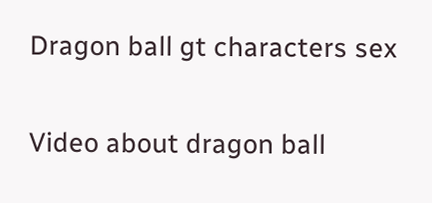Dragon ball gt characters sex

Video about dragon ball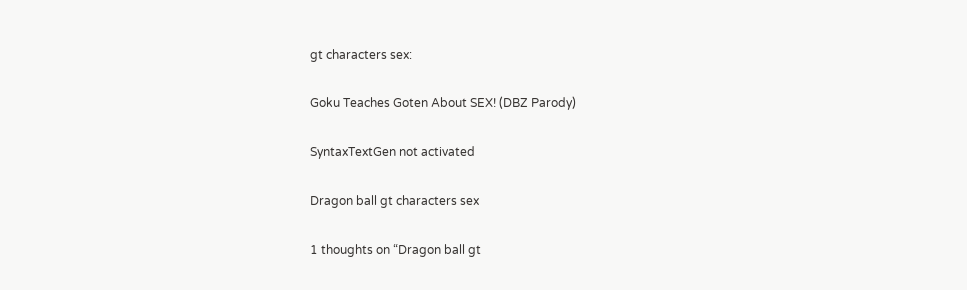gt characters sex:

Goku Teaches Goten About SEX! (DBZ Parody)

SyntaxTextGen not activated

Dragon ball gt characters sex

1 thoughts on “Dragon ball gt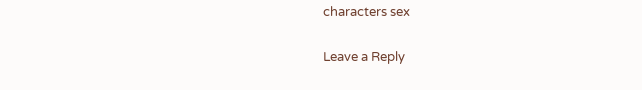characters sex

Leave a Reply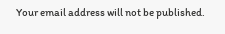Your email address will not be published.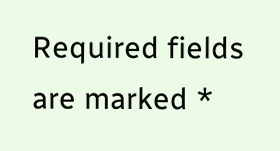Required fields are marked *